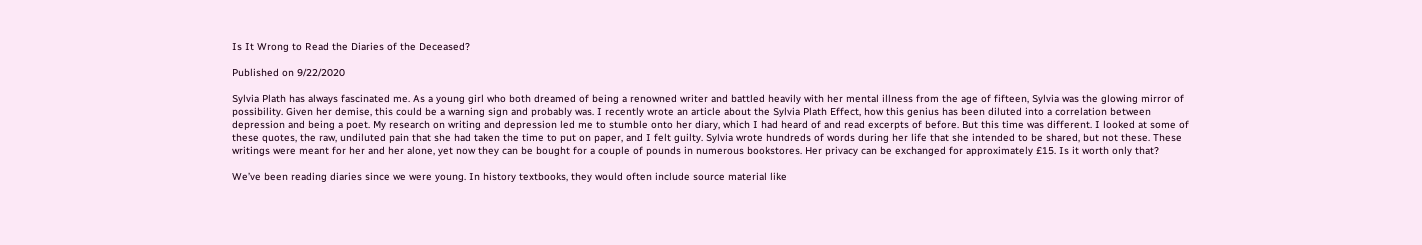Is It Wrong to Read the Diaries of the Deceased?

Published on 9/22/2020

Sylvia Plath has always fascinated me. As a young girl who both dreamed of being a renowned writer and battled heavily with her mental illness from the age of fifteen, Sylvia was the glowing mirror of possibility. Given her demise, this could be a warning sign and probably was. I recently wrote an article about the Sylvia Plath Effect, how this genius has been diluted into a correlation between depression and being a poet. My research on writing and depression led me to stumble onto her diary, which I had heard of and read excerpts of before. But this time was different. I looked at some of these quotes, the raw, undiluted pain that she had taken the time to put on paper, and I felt guilty. Sylvia wrote hundreds of words during her life that she intended to be shared, but not these. These writings were meant for her and her alone, yet now they can be bought for a couple of pounds in numerous bookstores. Her privacy can be exchanged for approximately £15. Is it worth only that?

We’ve been reading diaries since we were young. In history textbooks, they would often include source material like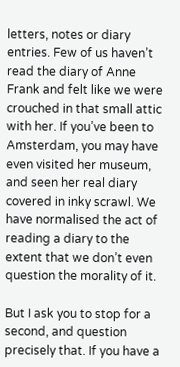letters, notes or diary entries. Few of us haven’t read the diary of Anne Frank and felt like we were crouched in that small attic with her. If you’ve been to Amsterdam, you may have even visited her museum, and seen her real diary covered in inky scrawl. We have normalised the act of reading a diary to the extent that we don’t even question the morality of it.

But I ask you to stop for a second, and question precisely that. If you have a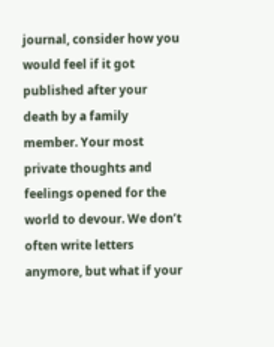journal, consider how you would feel if it got published after your death by a family member. Your most private thoughts and feelings opened for the world to devour. We don’t often write letters anymore, but what if your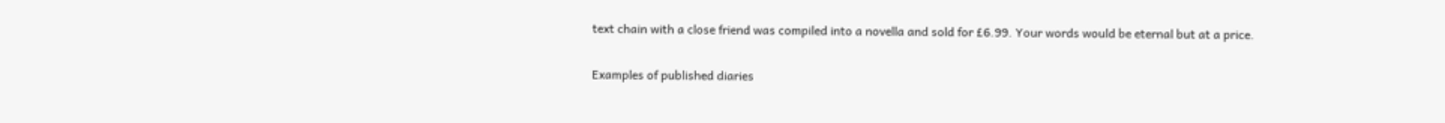text chain with a close friend was compiled into a novella and sold for £6.99. Your words would be eternal but at a price.

Examples of published diaries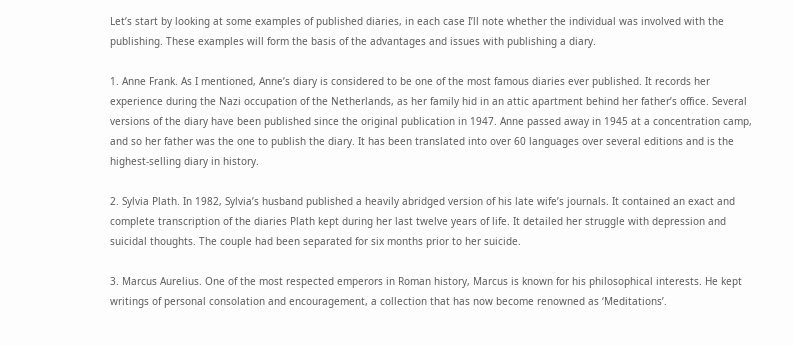Let’s start by looking at some examples of published diaries, in each case I’ll note whether the individual was involved with the publishing. These examples will form the basis of the advantages and issues with publishing a diary.

1. Anne Frank. As I mentioned, Anne’s diary is considered to be one of the most famous diaries ever published. It records her experience during the Nazi occupation of the Netherlands, as her family hid in an attic apartment behind her father’s office. Several versions of the diary have been published since the original publication in 1947. Anne passed away in 1945 at a concentration camp, and so her father was the one to publish the diary. It has been translated into over 60 languages over several editions and is the highest-selling diary in history.

2. Sylvia Plath. In 1982, Sylvia’s husband published a heavily abridged version of his late wife’s journals. It contained an exact and complete transcription of the diaries Plath kept during her last twelve years of life. It detailed her struggle with depression and suicidal thoughts. The couple had been separated for six months prior to her suicide.

3. Marcus Aurelius. One of the most respected emperors in Roman history, Marcus is known for his philosophical interests. He kept writings of personal consolation and encouragement, a collection that has now become renowned as ‘Meditations’.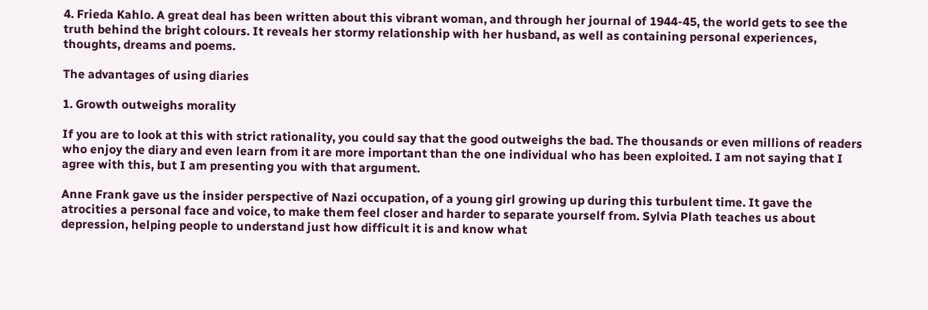4. Frieda Kahlo. A great deal has been written about this vibrant woman, and through her journal of 1944-45, the world gets to see the truth behind the bright colours. It reveals her stormy relationship with her husband, as well as containing personal experiences, thoughts, dreams and poems.

The advantages of using diaries

1. Growth outweighs morality

If you are to look at this with strict rationality, you could say that the good outweighs the bad. The thousands or even millions of readers who enjoy the diary and even learn from it are more important than the one individual who has been exploited. I am not saying that I agree with this, but I am presenting you with that argument.

Anne Frank gave us the insider perspective of Nazi occupation, of a young girl growing up during this turbulent time. It gave the atrocities a personal face and voice, to make them feel closer and harder to separate yourself from. Sylvia Plath teaches us about depression, helping people to understand just how difficult it is and know what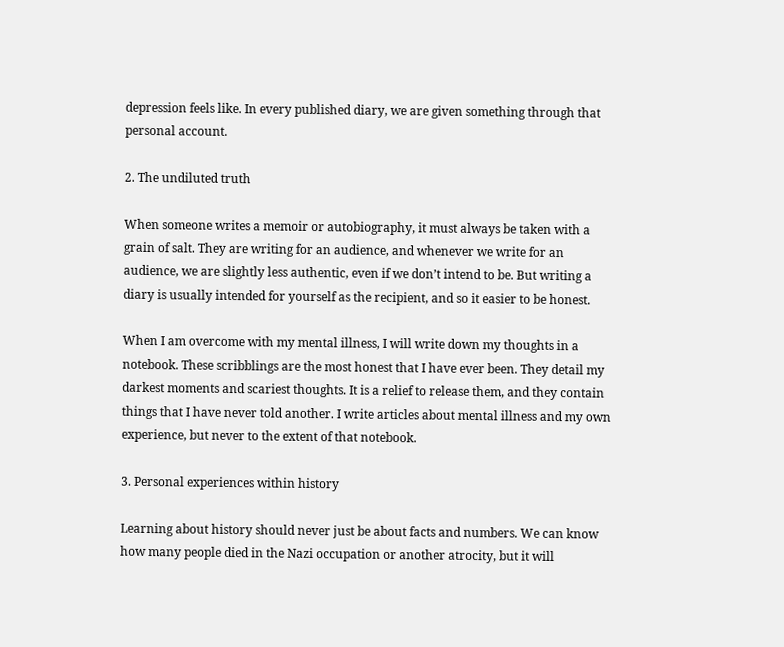depression feels like. In every published diary, we are given something through that personal account.

2. The undiluted truth

When someone writes a memoir or autobiography, it must always be taken with a grain of salt. They are writing for an audience, and whenever we write for an audience, we are slightly less authentic, even if we don’t intend to be. But writing a diary is usually intended for yourself as the recipient, and so it easier to be honest.

When I am overcome with my mental illness, I will write down my thoughts in a notebook. These scribblings are the most honest that I have ever been. They detail my darkest moments and scariest thoughts. It is a relief to release them, and they contain things that I have never told another. I write articles about mental illness and my own experience, but never to the extent of that notebook.

3. Personal experiences within history

Learning about history should never just be about facts and numbers. We can know how many people died in the Nazi occupation or another atrocity, but it will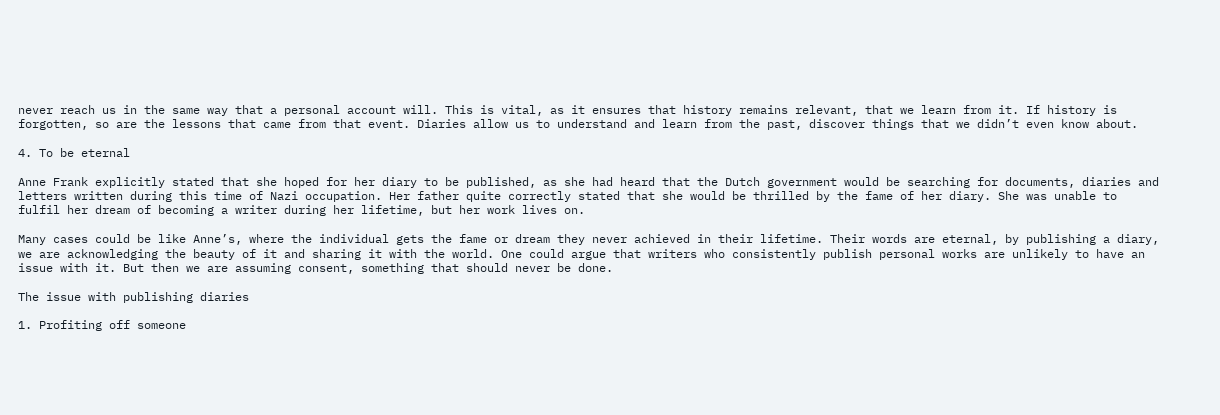never reach us in the same way that a personal account will. This is vital, as it ensures that history remains relevant, that we learn from it. If history is forgotten, so are the lessons that came from that event. Diaries allow us to understand and learn from the past, discover things that we didn’t even know about.

4. To be eternal

Anne Frank explicitly stated that she hoped for her diary to be published, as she had heard that the Dutch government would be searching for documents, diaries and letters written during this time of Nazi occupation. Her father quite correctly stated that she would be thrilled by the fame of her diary. She was unable to fulfil her dream of becoming a writer during her lifetime, but her work lives on.

Many cases could be like Anne’s, where the individual gets the fame or dream they never achieved in their lifetime. Their words are eternal, by publishing a diary, we are acknowledging the beauty of it and sharing it with the world. One could argue that writers who consistently publish personal works are unlikely to have an issue with it. But then we are assuming consent, something that should never be done.

The issue with publishing diaries

1. Profiting off someone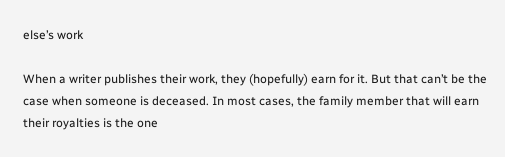else’s work

When a writer publishes their work, they (hopefully) earn for it. But that can’t be the case when someone is deceased. In most cases, the family member that will earn their royalties is the one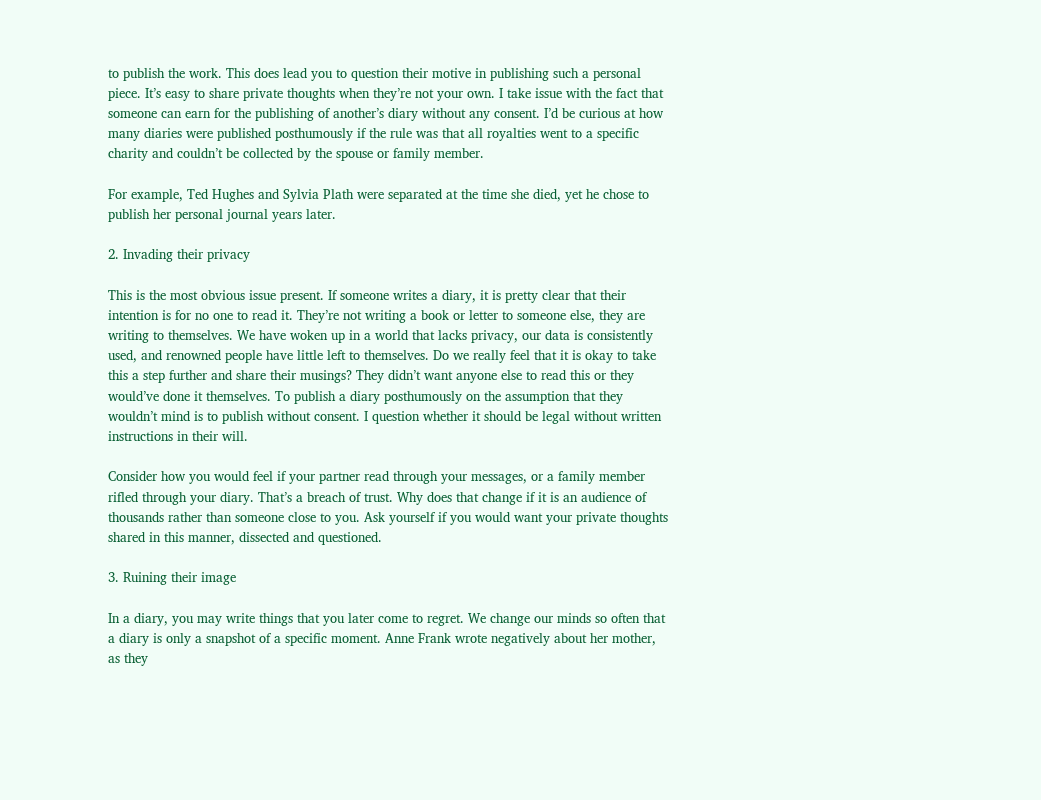to publish the work. This does lead you to question their motive in publishing such a personal piece. It’s easy to share private thoughts when they’re not your own. I take issue with the fact that someone can earn for the publishing of another’s diary without any consent. I’d be curious at how many diaries were published posthumously if the rule was that all royalties went to a specific charity and couldn’t be collected by the spouse or family member.

For example, Ted Hughes and Sylvia Plath were separated at the time she died, yet he chose to publish her personal journal years later.

2. Invading their privacy

This is the most obvious issue present. If someone writes a diary, it is pretty clear that their intention is for no one to read it. They’re not writing a book or letter to someone else, they are writing to themselves. We have woken up in a world that lacks privacy, our data is consistently used, and renowned people have little left to themselves. Do we really feel that it is okay to take this a step further and share their musings? They didn’t want anyone else to read this or they would’ve done it themselves. To publish a diary posthumously on the assumption that they wouldn’t mind is to publish without consent. I question whether it should be legal without written instructions in their will.

Consider how you would feel if your partner read through your messages, or a family member rifled through your diary. That’s a breach of trust. Why does that change if it is an audience of thousands rather than someone close to you. Ask yourself if you would want your private thoughts shared in this manner, dissected and questioned.

3. Ruining their image

In a diary, you may write things that you later come to regret. We change our minds so often that a diary is only a snapshot of a specific moment. Anne Frank wrote negatively about her mother, as they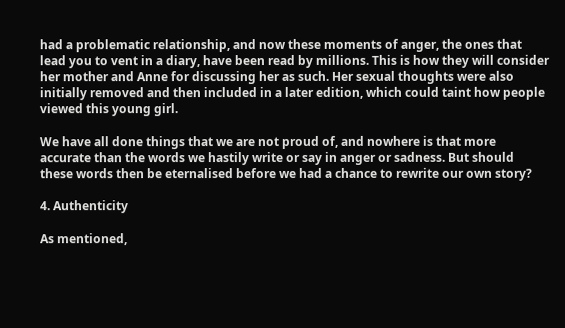had a problematic relationship, and now these moments of anger, the ones that lead you to vent in a diary, have been read by millions. This is how they will consider her mother and Anne for discussing her as such. Her sexual thoughts were also initially removed and then included in a later edition, which could taint how people viewed this young girl.

We have all done things that we are not proud of, and nowhere is that more accurate than the words we hastily write or say in anger or sadness. But should these words then be eternalised before we had a chance to rewrite our own story?

4. Authenticity

As mentioned,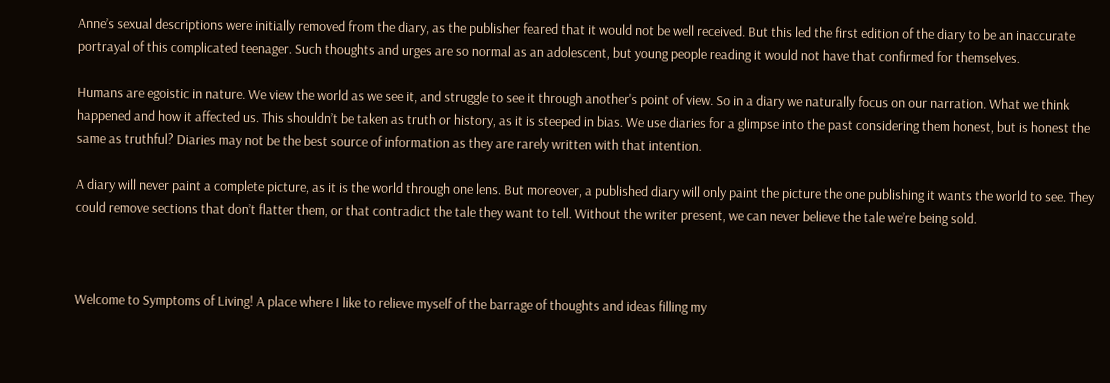Anne’s sexual descriptions were initially removed from the diary, as the publisher feared that it would not be well received. But this led the first edition of the diary to be an inaccurate portrayal of this complicated teenager. Such thoughts and urges are so normal as an adolescent, but young people reading it would not have that confirmed for themselves.

Humans are egoistic in nature. We view the world as we see it, and struggle to see it through another's point of view. So in a diary we naturally focus on our narration. What we think happened and how it affected us. This shouldn’t be taken as truth or history, as it is steeped in bias. We use diaries for a glimpse into the past considering them honest, but is honest the same as truthful? Diaries may not be the best source of information as they are rarely written with that intention.

A diary will never paint a complete picture, as it is the world through one lens. But moreover, a published diary will only paint the picture the one publishing it wants the world to see. They could remove sections that don’t flatter them, or that contradict the tale they want to tell. Without the writer present, we can never believe the tale we’re being sold.



Welcome to Symptoms of Living! A place where I like to relieve myself of the barrage of thoughts and ideas filling my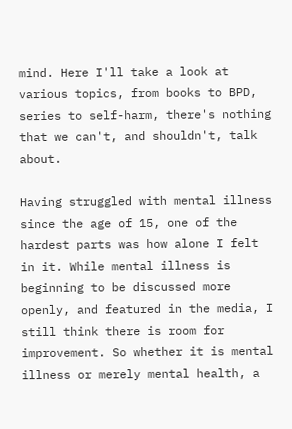mind. Here I'll take a look at various topics, from books to BPD, series to self-harm, there's nothing that we can't, and shouldn't, talk about.

Having struggled with mental illness since the age of 15, one of the hardest parts was how alone I felt in it. While mental illness is beginning to be discussed more openly, and featured in the media, I still think there is room for improvement. So whether it is mental illness or merely mental health, a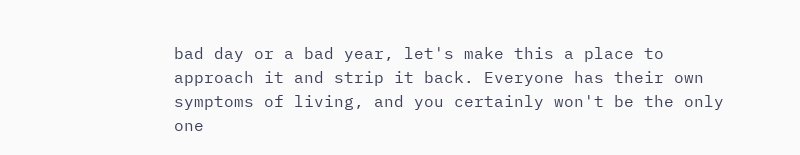bad day or a bad year, let's make this a place to approach it and strip it back. Everyone has their own symptoms of living, and you certainly won't be the only one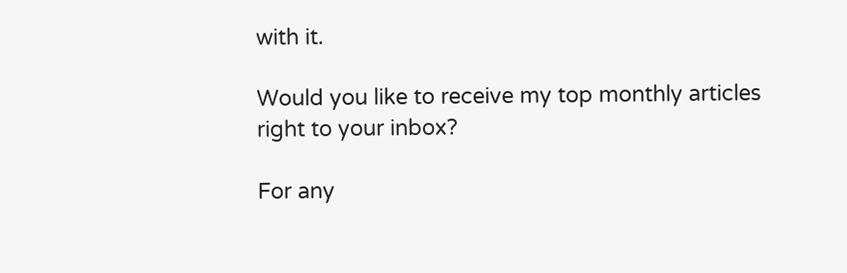with it.

Would you like to receive my top monthly articles right to your inbox?

For any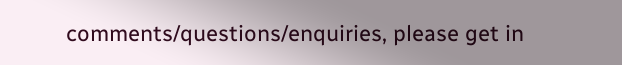comments/questions/enquiries, please get in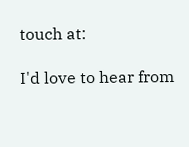touch at:

I'd love to hear from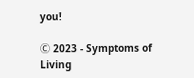you!

Ⓒ 2023 - Symptoms of Living